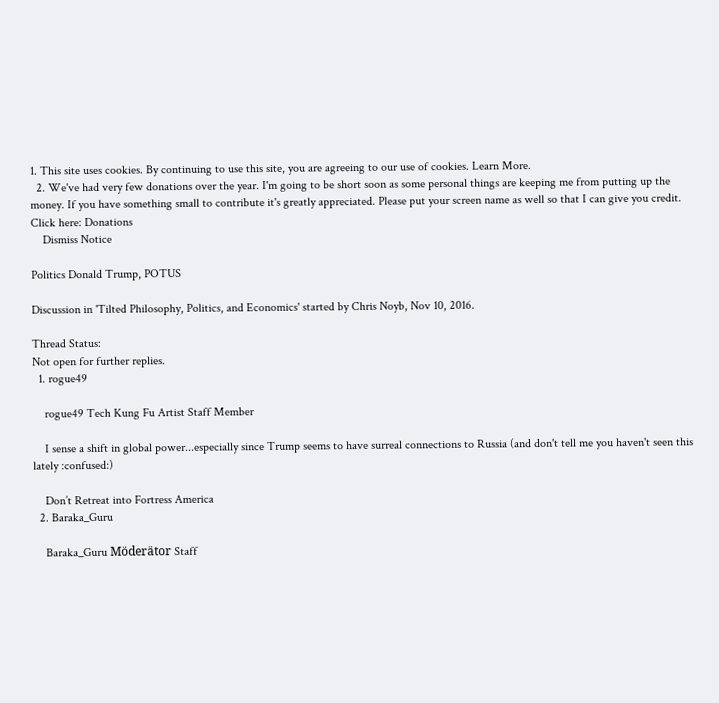1. This site uses cookies. By continuing to use this site, you are agreeing to our use of cookies. Learn More.
  2. We've had very few donations over the year. I'm going to be short soon as some personal things are keeping me from putting up the money. If you have something small to contribute it's greatly appreciated. Please put your screen name as well so that I can give you credit. Click here: Donations
    Dismiss Notice

Politics Donald Trump, POTUS

Discussion in 'Tilted Philosophy, Politics, and Economics' started by Chris Noyb, Nov 10, 2016.

Thread Status:
Not open for further replies.
  1. rogue49

    rogue49 Tech Kung Fu Artist Staff Member

    I sense a shift in global power...especially since Trump seems to have surreal connections to Russia (and don't tell me you haven't seen this lately :confused:)

    Don’t Retreat into Fortress America
  2. Baraka_Guru

    Baraka_Guru Möderätor Staff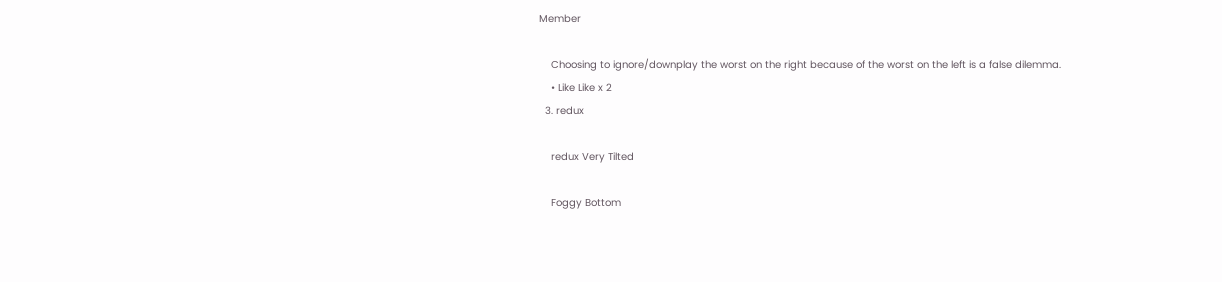Member

    Choosing to ignore/downplay the worst on the right because of the worst on the left is a false dilemma.
    • Like Like x 2
  3. redux

    redux Very Tilted

    Foggy Bottom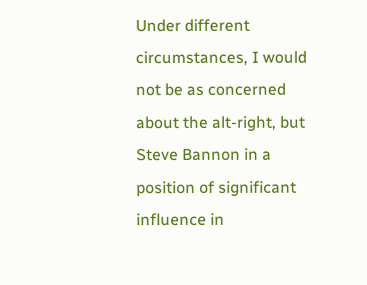Under different circumstances, I would not be as concerned about the alt-right, but Steve Bannon in a position of significant influence in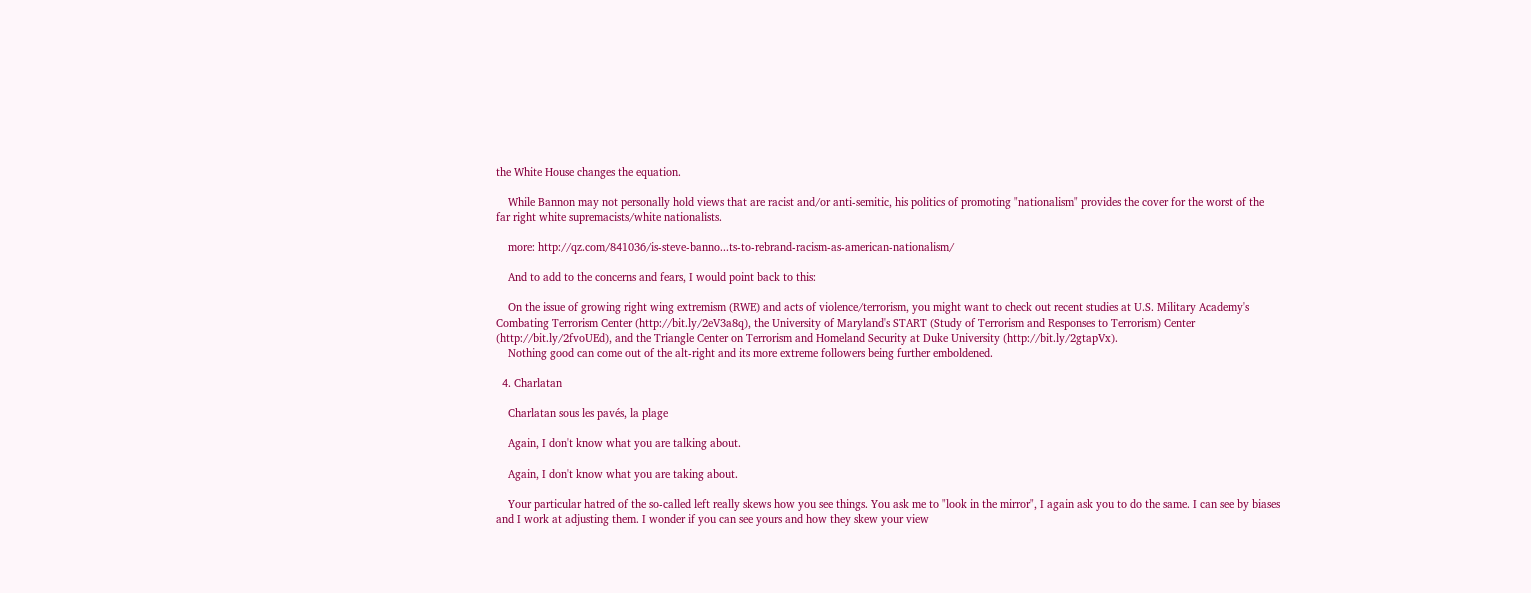the White House changes the equation.

    While Bannon may not personally hold views that are racist and/or anti-semitic, his politics of promoting "nationalism" provides the cover for the worst of the far right white supremacists/white nationalists.

    more: http://qz.com/841036/is-steve-banno...ts-to-rebrand-racism-as-american-nationalism/

    And to add to the concerns and fears, I would point back to this:

    On the issue of growing right wing extremism (RWE) and acts of violence/terrorism, you might want to check out recent studies at U.S. Military Academy's Combating Terrorism Center (http://bit.ly/2eV3a8q), the University of Maryland's START (Study of Terrorism and Responses to Terrorism) Center (http://bit.ly/2fvoUEd), and the Triangle Center on Terrorism and Homeland Security at Duke University (http://bit.ly/2gtapVx).
    Nothing good can come out of the alt-right and its more extreme followers being further emboldened.

  4. Charlatan

    Charlatan sous les pavés, la plage

    Again, I don't know what you are talking about.

    Again, I don't know what you are taking about.

    Your particular hatred of the so-called left really skews how you see things. You ask me to "look in the mirror", I again ask you to do the same. I can see by biases and I work at adjusting them. I wonder if you can see yours and how they skew your view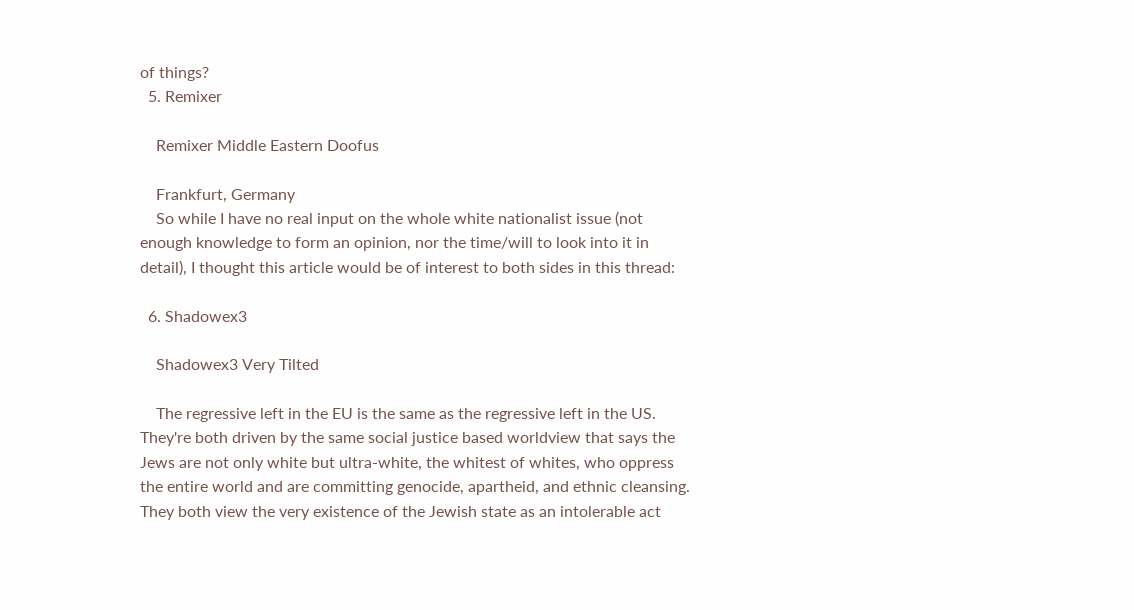of things?
  5. Remixer

    Remixer Middle Eastern Doofus

    Frankfurt, Germany
    So while I have no real input on the whole white nationalist issue (not enough knowledge to form an opinion, nor the time/will to look into it in detail), I thought this article would be of interest to both sides in this thread:

  6. Shadowex3

    Shadowex3 Very Tilted

    The regressive left in the EU is the same as the regressive left in the US. They're both driven by the same social justice based worldview that says the Jews are not only white but ultra-white, the whitest of whites, who oppress the entire world and are committing genocide, apartheid, and ethnic cleansing. They both view the very existence of the Jewish state as an intolerable act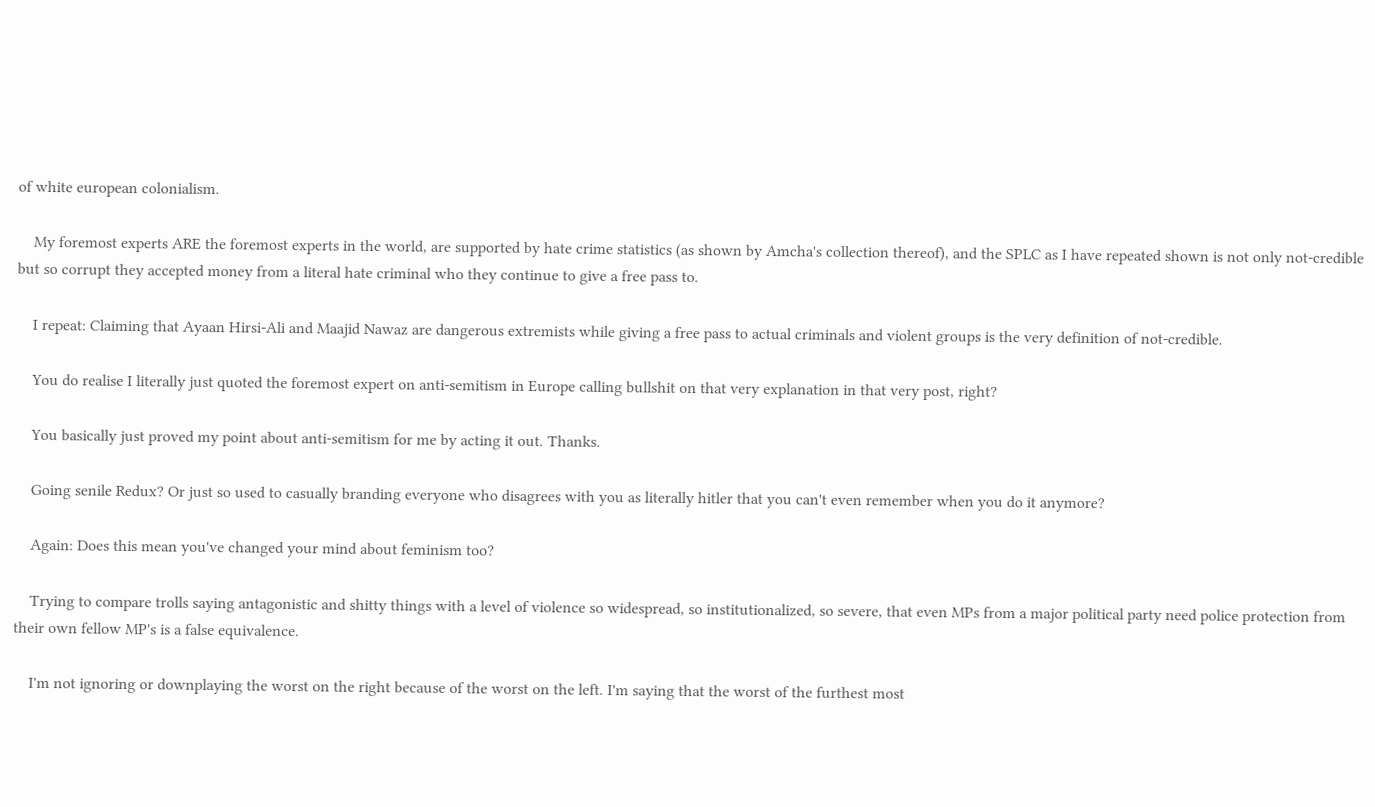of white european colonialism.

    My foremost experts ARE the foremost experts in the world, are supported by hate crime statistics (as shown by Amcha's collection thereof), and the SPLC as I have repeated shown is not only not-credible but so corrupt they accepted money from a literal hate criminal who they continue to give a free pass to.

    I repeat: Claiming that Ayaan Hirsi-Ali and Maajid Nawaz are dangerous extremists while giving a free pass to actual criminals and violent groups is the very definition of not-credible.

    You do realise I literally just quoted the foremost expert on anti-semitism in Europe calling bullshit on that very explanation in that very post, right?

    You basically just proved my point about anti-semitism for me by acting it out. Thanks.

    Going senile Redux? Or just so used to casually branding everyone who disagrees with you as literally hitler that you can't even remember when you do it anymore?

    Again: Does this mean you've changed your mind about feminism too?

    Trying to compare trolls saying antagonistic and shitty things with a level of violence so widespread, so institutionalized, so severe, that even MPs from a major political party need police protection from their own fellow MP's is a false equivalence.

    I'm not ignoring or downplaying the worst on the right because of the worst on the left. I'm saying that the worst of the furthest most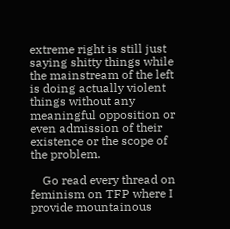extreme right is still just saying shitty things while the mainstream of the left is doing actually violent things without any meaningful opposition or even admission of their existence or the scope of the problem.

    Go read every thread on feminism on TFP where I provide mountainous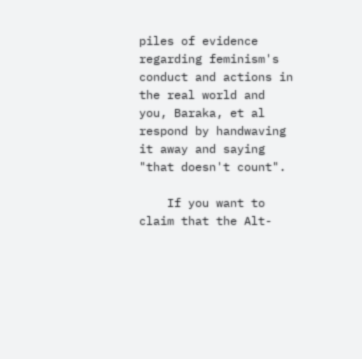piles of evidence regarding feminism's conduct and actions in the real world and you, Baraka, et al respond by handwaving it away and saying "that doesn't count".

    If you want to claim that the Alt-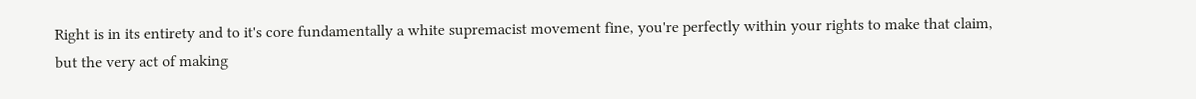Right is in its entirety and to it's core fundamentally a white supremacist movement fine, you're perfectly within your rights to make that claim, but the very act of making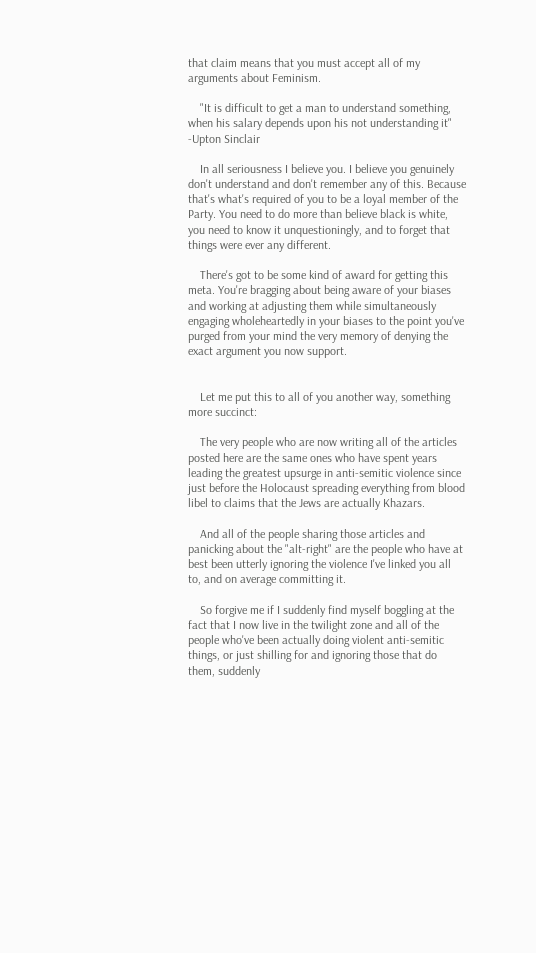that claim means that you must accept all of my arguments about Feminism.

    "It is difficult to get a man to understand something, when his salary depends upon his not understanding it" -Upton Sinclair

    In all seriousness I believe you. I believe you genuinely don't understand and don't remember any of this. Because that's what's required of you to be a loyal member of the Party. You need to do more than believe black is white, you need to know it unquestioningly, and to forget that things were ever any different.

    There's got to be some kind of award for getting this meta. You're bragging about being aware of your biases and working at adjusting them while simultaneously engaging wholeheartedly in your biases to the point you've purged from your mind the very memory of denying the exact argument you now support.


    Let me put this to all of you another way, something more succinct:

    The very people who are now writing all of the articles posted here are the same ones who have spent years leading the greatest upsurge in anti-semitic violence since just before the Holocaust spreading everything from blood libel to claims that the Jews are actually Khazars.

    And all of the people sharing those articles and panicking about the "alt-right" are the people who have at best been utterly ignoring the violence I've linked you all to, and on average committing it.

    So forgive me if I suddenly find myself boggling at the fact that I now live in the twilight zone and all of the people who've been actually doing violent anti-semitic things, or just shilling for and ignoring those that do them, suddenly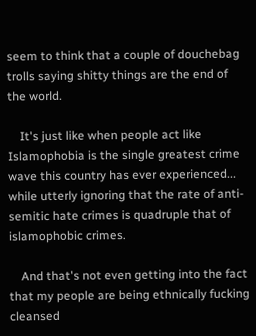seem to think that a couple of douchebag trolls saying shitty things are the end of the world.

    It's just like when people act like Islamophobia is the single greatest crime wave this country has ever experienced... while utterly ignoring that the rate of anti-semitic hate crimes is quadruple that of islamophobic crimes.

    And that's not even getting into the fact that my people are being ethnically fucking cleansed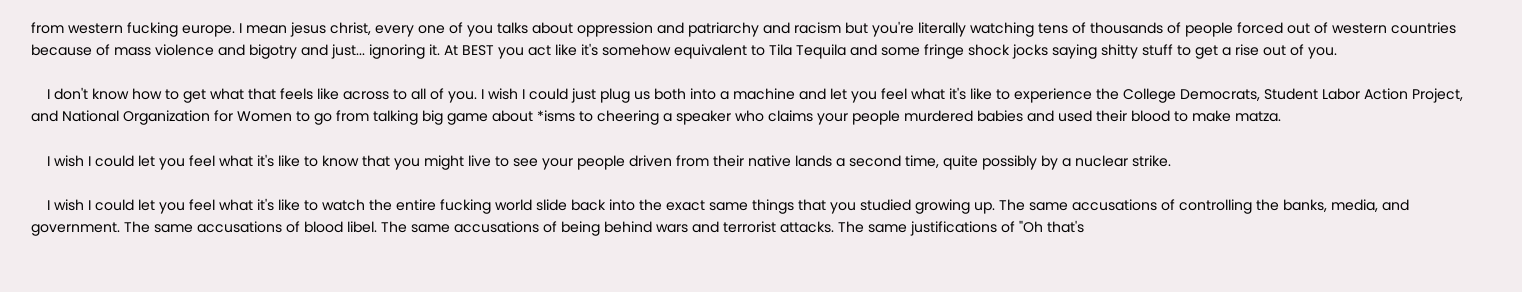from western fucking europe. I mean jesus christ, every one of you talks about oppression and patriarchy and racism but you're literally watching tens of thousands of people forced out of western countries because of mass violence and bigotry and just... ignoring it. At BEST you act like it's somehow equivalent to Tila Tequila and some fringe shock jocks saying shitty stuff to get a rise out of you.

    I don't know how to get what that feels like across to all of you. I wish I could just plug us both into a machine and let you feel what it's like to experience the College Democrats, Student Labor Action Project, and National Organization for Women to go from talking big game about *isms to cheering a speaker who claims your people murdered babies and used their blood to make matza.

    I wish I could let you feel what it's like to know that you might live to see your people driven from their native lands a second time, quite possibly by a nuclear strike.

    I wish I could let you feel what it's like to watch the entire fucking world slide back into the exact same things that you studied growing up. The same accusations of controlling the banks, media, and government. The same accusations of blood libel. The same accusations of being behind wars and terrorist attacks. The same justifications of "Oh that's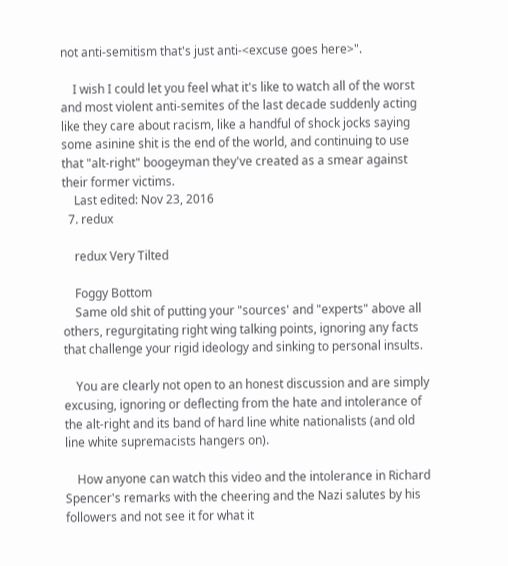not anti-semitism that's just anti-<excuse goes here>".

    I wish I could let you feel what it's like to watch all of the worst and most violent anti-semites of the last decade suddenly acting like they care about racism, like a handful of shock jocks saying some asinine shit is the end of the world, and continuing to use that "alt-right" boogeyman they've created as a smear against their former victims.
    Last edited: Nov 23, 2016
  7. redux

    redux Very Tilted

    Foggy Bottom
    Same old shit of putting your "sources' and "experts" above all others, regurgitating right wing talking points, ignoring any facts that challenge your rigid ideology and sinking to personal insults.

    You are clearly not open to an honest discussion and are simply excusing, ignoring or deflecting from the hate and intolerance of the alt-right and its band of hard line white nationalists (and old line white supremacists hangers on).

    How anyone can watch this video and the intolerance in Richard Spencer's remarks with the cheering and the Nazi salutes by his followers and not see it for what it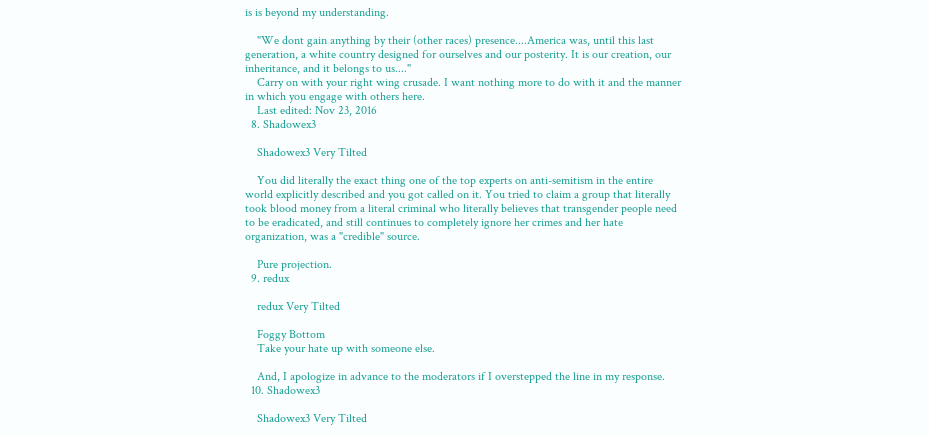is is beyond my understanding.

    "We dont gain anything by their (other races) presence....America was, until this last generation, a white country designed for ourselves and our posterity. It is our creation, our inheritance, and it belongs to us...."
    Carry on with your right wing crusade. I want nothing more to do with it and the manner in which you engage with others here.
    Last edited: Nov 23, 2016
  8. Shadowex3

    Shadowex3 Very Tilted

    You did literally the exact thing one of the top experts on anti-semitism in the entire world explicitly described and you got called on it. You tried to claim a group that literally took blood money from a literal criminal who literally believes that transgender people need to be eradicated, and still continues to completely ignore her crimes and her hate organization, was a "credible" source.

    Pure projection.
  9. redux

    redux Very Tilted

    Foggy Bottom
    Take your hate up with someone else.

    And, I apologize in advance to the moderators if I overstepped the line in my response.
  10. Shadowex3

    Shadowex3 Very Tilted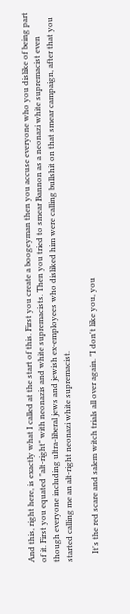And this, right here, is exactly what I called at the start of this. First you create a boogeyman then you accuse everyone who you dislike of being part of it. First you equated "alt-right" with neonazis and white supremacists. Then you tried to smear Bannon as a neonazi white supremacist even though everyone including ultra-liberal jews and jewish ex-employees who disliked him were calling bullshit on that smear campaign, after that you started calling me an alt-right neonazi white supremacist.

    It's the red scare and salem witch trials all over again. "I don't like you, you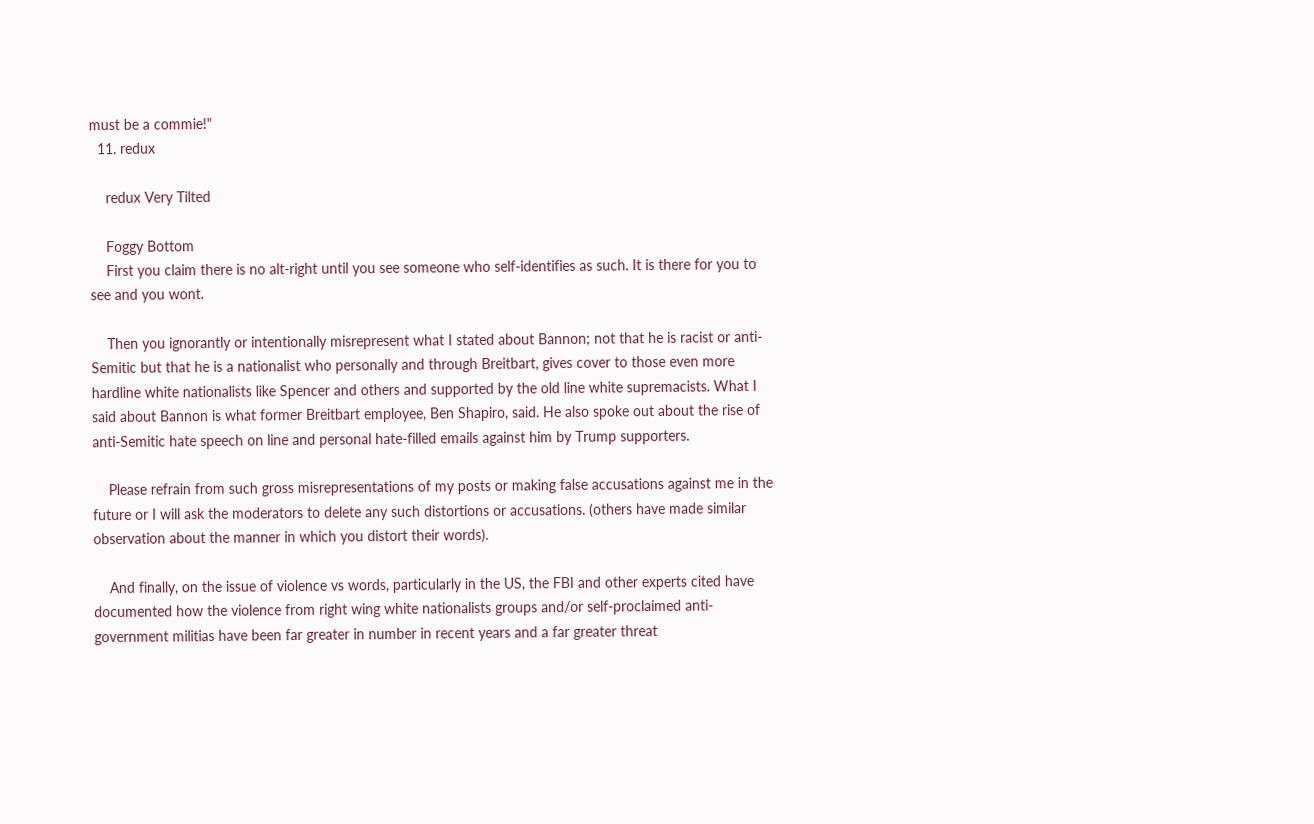must be a commie!"
  11. redux

    redux Very Tilted

    Foggy Bottom
    First you claim there is no alt-right until you see someone who self-identifies as such. It is there for you to see and you wont.

    Then you ignorantly or intentionally misrepresent what I stated about Bannon; not that he is racist or anti-Semitic but that he is a nationalist who personally and through Breitbart, gives cover to those even more hardline white nationalists like Spencer and others and supported by the old line white supremacists. What I said about Bannon is what former Breitbart employee, Ben Shapiro, said. He also spoke out about the rise of anti-Semitic hate speech on line and personal hate-filled emails against him by Trump supporters.

    Please refrain from such gross misrepresentations of my posts or making false accusations against me in the future or I will ask the moderators to delete any such distortions or accusations. (others have made similar observation about the manner in which you distort their words).

    And finally, on the issue of violence vs words, particularly in the US, the FBI and other experts cited have documented how the violence from right wing white nationalists groups and/or self-proclaimed anti-government militias have been far greater in number in recent years and a far greater threat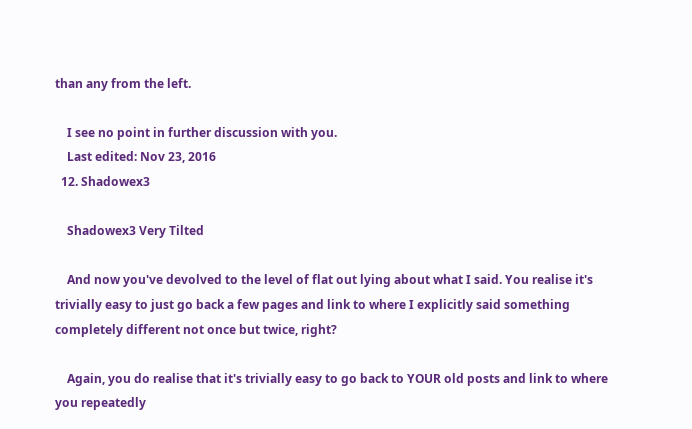than any from the left.

    I see no point in further discussion with you.
    Last edited: Nov 23, 2016
  12. Shadowex3

    Shadowex3 Very Tilted

    And now you've devolved to the level of flat out lying about what I said. You realise it's trivially easy to just go back a few pages and link to where I explicitly said something completely different not once but twice, right?

    Again, you do realise that it's trivially easy to go back to YOUR old posts and link to where you repeatedly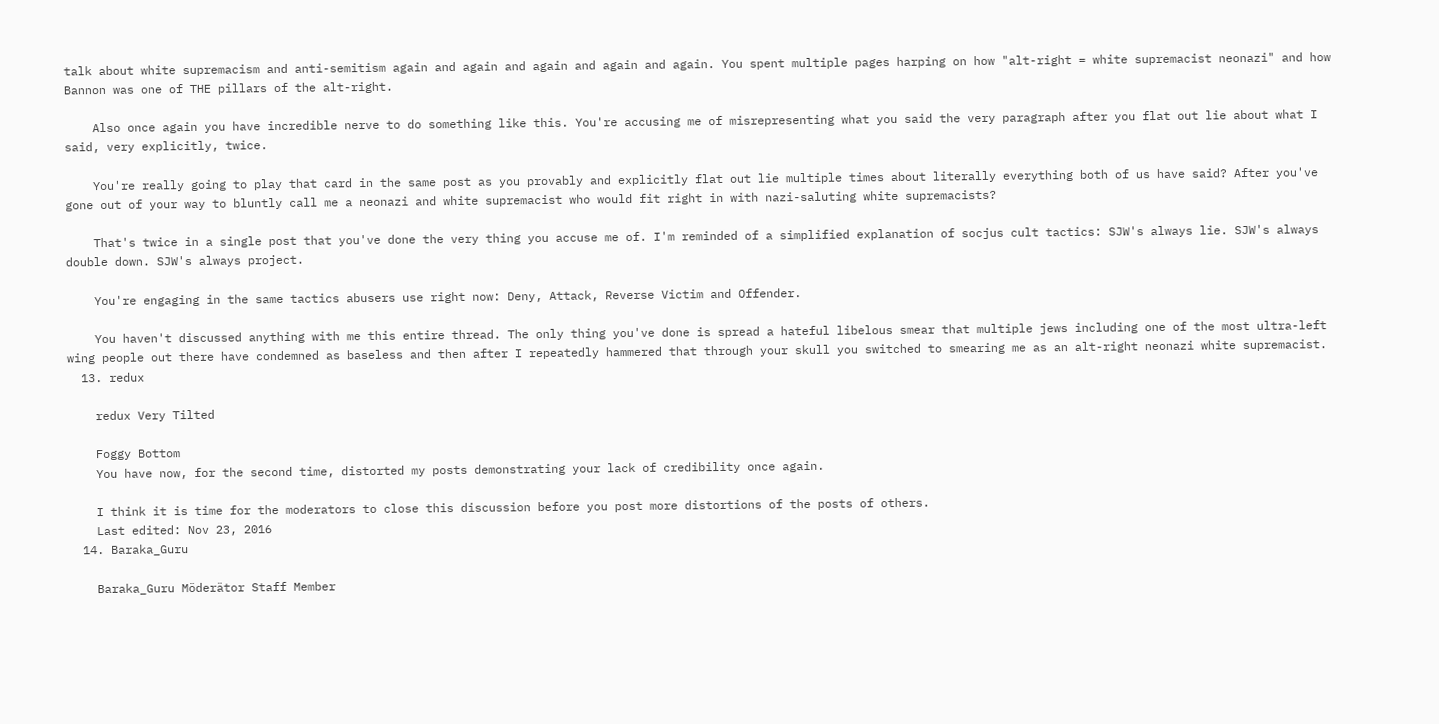talk about white supremacism and anti-semitism again and again and again and again and again. You spent multiple pages harping on how "alt-right = white supremacist neonazi" and how Bannon was one of THE pillars of the alt-right.

    Also once again you have incredible nerve to do something like this. You're accusing me of misrepresenting what you said the very paragraph after you flat out lie about what I said, very explicitly, twice.

    You're really going to play that card in the same post as you provably and explicitly flat out lie multiple times about literally everything both of us have said? After you've gone out of your way to bluntly call me a neonazi and white supremacist who would fit right in with nazi-saluting white supremacists?

    That's twice in a single post that you've done the very thing you accuse me of. I'm reminded of a simplified explanation of socjus cult tactics: SJW's always lie. SJW's always double down. SJW's always project.

    You're engaging in the same tactics abusers use right now: Deny, Attack, Reverse Victim and Offender.

    You haven't discussed anything with me this entire thread. The only thing you've done is spread a hateful libelous smear that multiple jews including one of the most ultra-left wing people out there have condemned as baseless and then after I repeatedly hammered that through your skull you switched to smearing me as an alt-right neonazi white supremacist.
  13. redux

    redux Very Tilted

    Foggy Bottom
    You have now, for the second time, distorted my posts demonstrating your lack of credibility once again.

    I think it is time for the moderators to close this discussion before you post more distortions of the posts of others.
    Last edited: Nov 23, 2016
  14. Baraka_Guru

    Baraka_Guru Möderätor Staff Member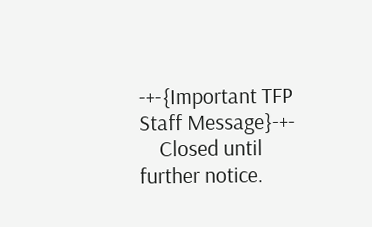-+-{Important TFP Staff Message}-+-
    Closed until further notice.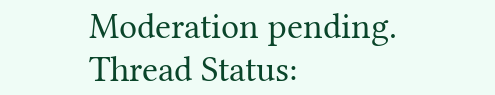Moderation pending.
Thread Status: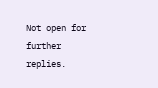Not open for further replies.